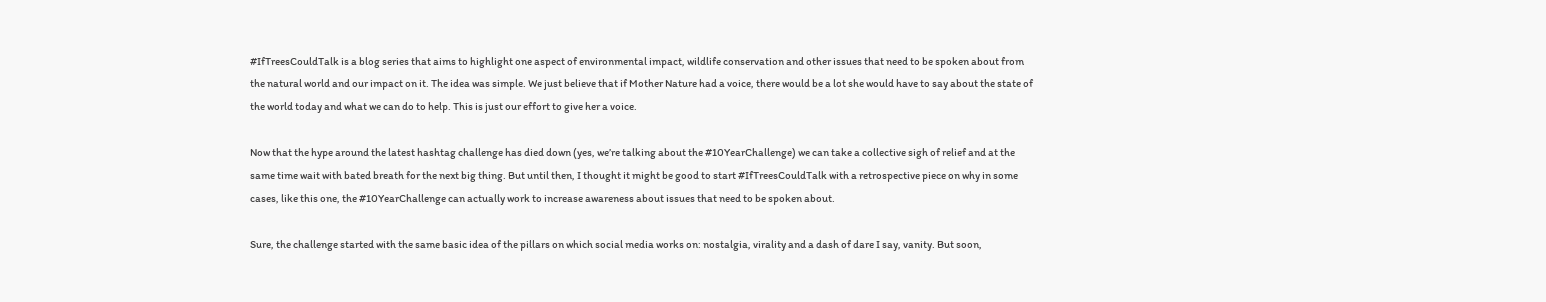#IfTreesCouldTalk is a blog series that aims to highlight one aspect of environmental impact, wildlife conservation and other issues that need to be spoken about from the natural world and our impact on it. The idea was simple. We just believe that if Mother Nature had a voice, there would be a lot she would have to say about the state of the world today and what we can do to help. This is just our effort to give her a voice.

Now that the hype around the latest hashtag challenge has died down (yes, we’re talking about the #10YearChallenge) we can take a collective sigh of relief and at the same time wait with bated breath for the next big thing. But until then, I thought it might be good to start #IfTreesCouldTalk with a retrospective piece on why in some cases, like this one, the #10YearChallenge can actually work to increase awareness about issues that need to be spoken about.

Sure, the challenge started with the same basic idea of the pillars on which social media works on: nostalgia, virality and a dash of dare I say, vanity. But soon,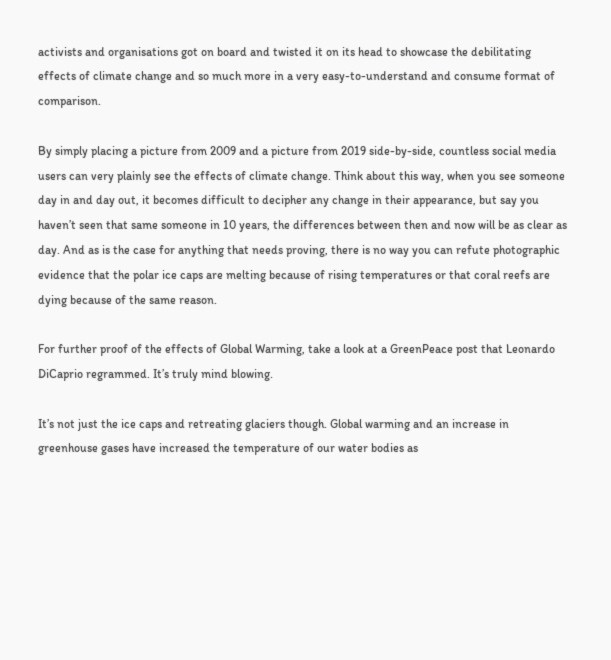activists and organisations got on board and twisted it on its head to showcase the debilitating effects of climate change and so much more in a very easy-to-understand and consume format of comparison.

By simply placing a picture from 2009 and a picture from 2019 side-by-side, countless social media users can very plainly see the effects of climate change. Think about this way, when you see someone day in and day out, it becomes difficult to decipher any change in their appearance, but say you haven’t seen that same someone in 10 years, the differences between then and now will be as clear as day. And as is the case for anything that needs proving, there is no way you can refute photographic evidence that the polar ice caps are melting because of rising temperatures or that coral reefs are dying because of the same reason.

For further proof of the effects of Global Warming, take a look at a GreenPeace post that Leonardo DiCaprio regrammed. It’s truly mind blowing.

It’s not just the ice caps and retreating glaciers though. Global warming and an increase in greenhouse gases have increased the temperature of our water bodies as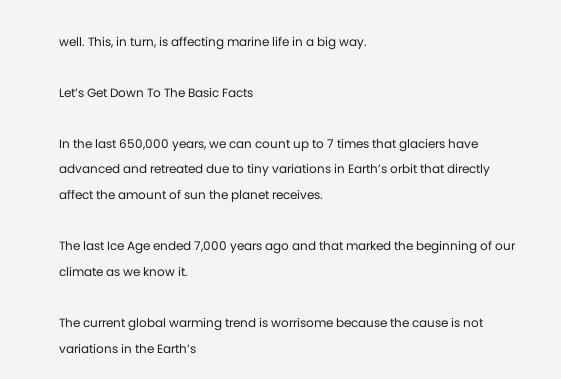well. This, in turn, is affecting marine life in a big way.

Let’s Get Down To The Basic Facts

In the last 650,000 years, we can count up to 7 times that glaciers have advanced and retreated due to tiny variations in Earth’s orbit that directly affect the amount of sun the planet receives.

The last Ice Age ended 7,000 years ago and that marked the beginning of our climate as we know it.

The current global warming trend is worrisome because the cause is not variations in the Earth’s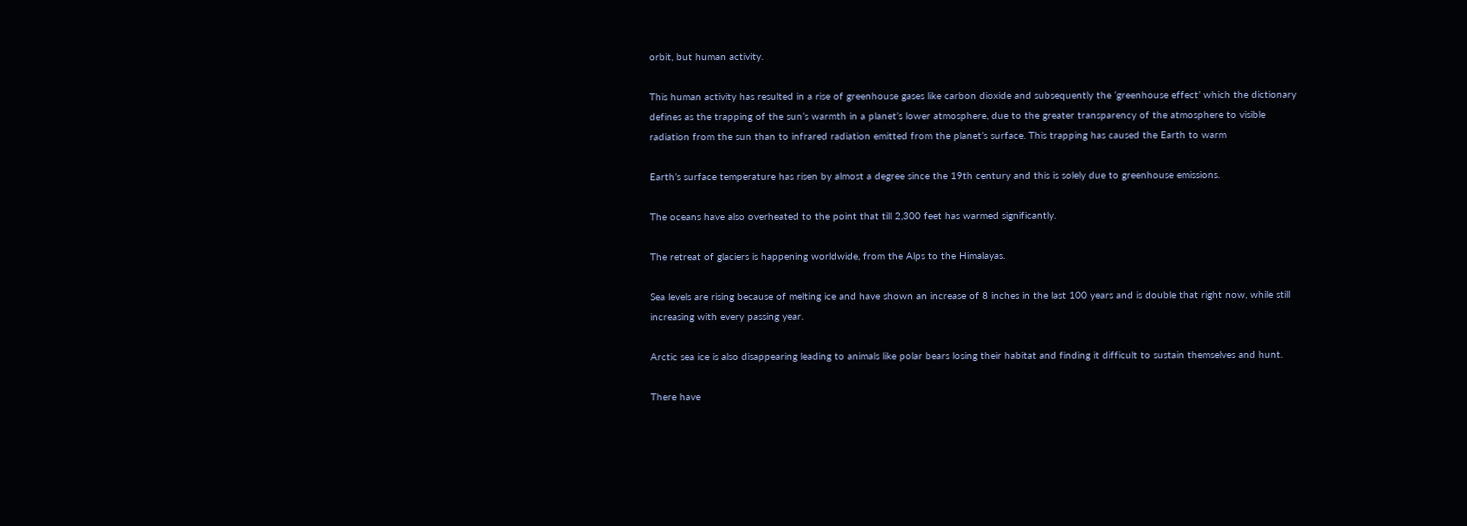orbit, but human activity.

This human activity has resulted in a rise of greenhouse gases like carbon dioxide and subsequently the ‘greenhouse effect’ which the dictionary defines as the trapping of the sun’s warmth in a planet’s lower atmosphere, due to the greater transparency of the atmosphere to visible radiation from the sun than to infrared radiation emitted from the planet’s surface. This trapping has caused the Earth to warm

Earth’s surface temperature has risen by almost a degree since the 19th century and this is solely due to greenhouse emissions.

The oceans have also overheated to the point that till 2,300 feet has warmed significantly.

The retreat of glaciers is happening worldwide, from the Alps to the Himalayas.

Sea levels are rising because of melting ice and have shown an increase of 8 inches in the last 100 years and is double that right now, while still increasing with every passing year.

Arctic sea ice is also disappearing leading to animals like polar bears losing their habitat and finding it difficult to sustain themselves and hunt.

There have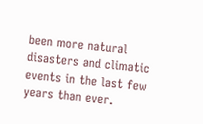been more natural disasters and climatic events in the last few years than ever.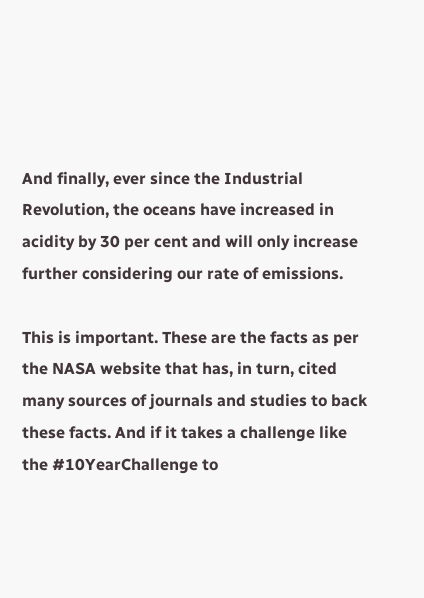And finally, ever since the Industrial Revolution, the oceans have increased in acidity by 30 per cent and will only increase further considering our rate of emissions.

This is important. These are the facts as per the NASA website that has, in turn, cited many sources of journals and studies to back these facts. And if it takes a challenge like the #10YearChallenge to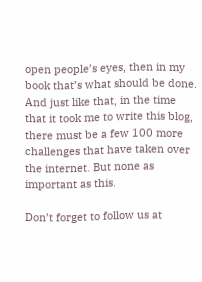open people’s eyes, then in my book that’s what should be done. And just like that, in the time that it took me to write this blog, there must be a few 100 more challenges that have taken over the internet. But none as important as this.

Don’t forget to follow us at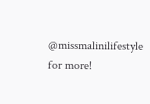@missmalinilifestyle for more!